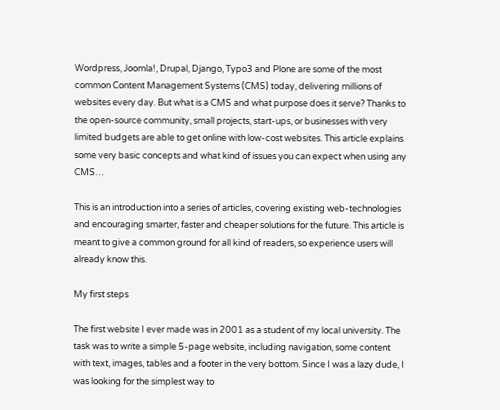Wordpress, Joomla!, Drupal, Django, Typo3 and Plone are some of the most common Content Management Systems (CMS) today, delivering millions of websites every day. But what is a CMS and what purpose does it serve? Thanks to the open-source community, small projects, start-ups, or businesses with very limited budgets are able to get online with low-cost websites. This article explains some very basic concepts and what kind of issues you can expect when using any CMS…

This is an introduction into a series of articles, covering existing web-technologies and encouraging smarter, faster and cheaper solutions for the future. This article is meant to give a common ground for all kind of readers, so experience users will already know this.

My first steps

The first website I ever made was in 2001 as a student of my local university. The task was to write a simple 5-page website, including navigation, some content with text, images, tables and a footer in the very bottom. Since I was a lazy dude, I was looking for the simplest way to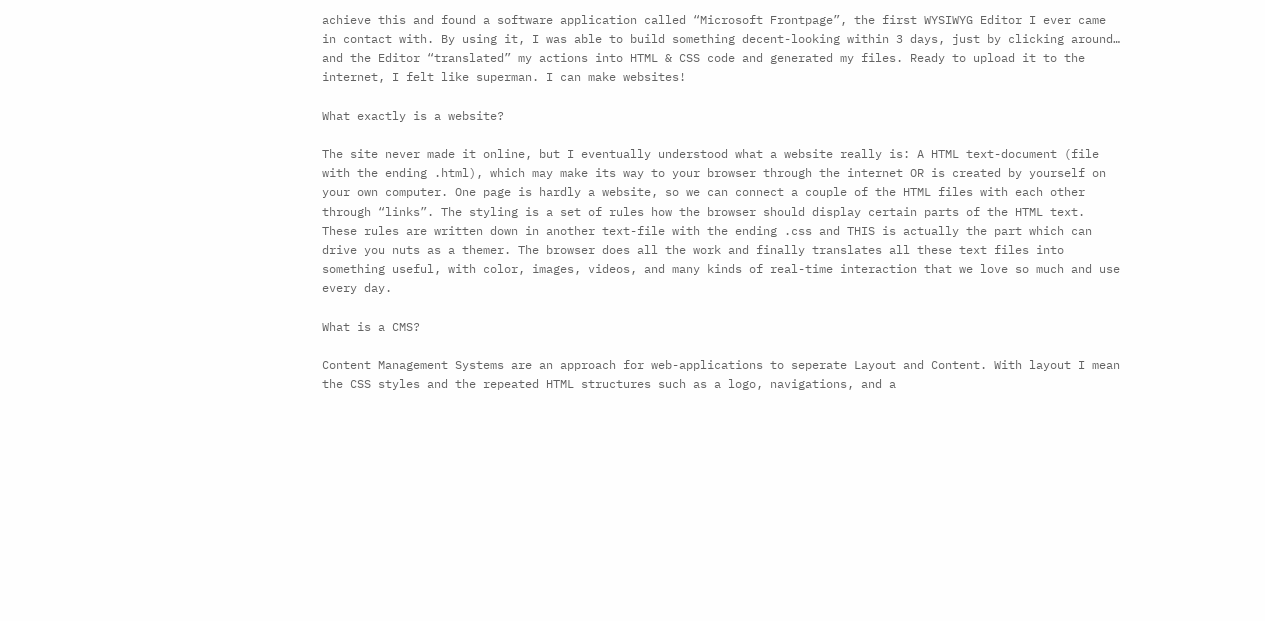achieve this and found a software application called “Microsoft Frontpage”, the first WYSIWYG Editor I ever came in contact with. By using it, I was able to build something decent-looking within 3 days, just by clicking around… and the Editor “translated” my actions into HTML & CSS code and generated my files. Ready to upload it to the internet, I felt like superman. I can make websites!

What exactly is a website?

The site never made it online, but I eventually understood what a website really is: A HTML text-document (file with the ending .html), which may make its way to your browser through the internet OR is created by yourself on your own computer. One page is hardly a website, so we can connect a couple of the HTML files with each other through “links”. The styling is a set of rules how the browser should display certain parts of the HTML text. These rules are written down in another text-file with the ending .css and THIS is actually the part which can drive you nuts as a themer. The browser does all the work and finally translates all these text files into something useful, with color, images, videos, and many kinds of real-time interaction that we love so much and use every day.

What is a CMS?

Content Management Systems are an approach for web-applications to seperate Layout and Content. With layout I mean the CSS styles and the repeated HTML structures such as a logo, navigations, and a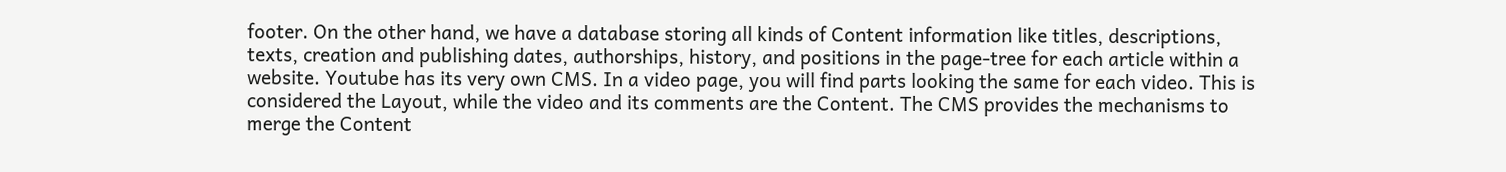footer. On the other hand, we have a database storing all kinds of Content information like titles, descriptions, texts, creation and publishing dates, authorships, history, and positions in the page-tree for each article within a website. Youtube has its very own CMS. In a video page, you will find parts looking the same for each video. This is considered the Layout, while the video and its comments are the Content. The CMS provides the mechanisms to merge the Content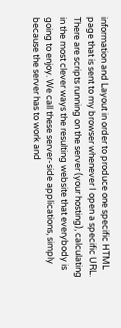information and Layout in order to produce one specific HTML page that is sent to my browser whenever I open a specific URL. There are scripts running on the server (your hosting), calculating in the most clever ways the resulting website that everybody is going to enjoy. We call these server-side applications, simply because the server has to work and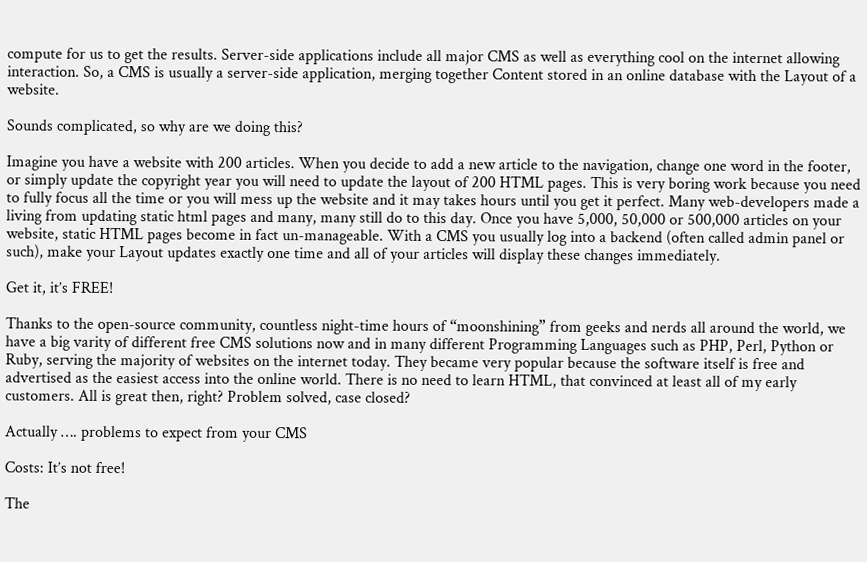compute for us to get the results. Server-side applications include all major CMS as well as everything cool on the internet allowing interaction. So, a CMS is usually a server-side application, merging together Content stored in an online database with the Layout of a website.

Sounds complicated, so why are we doing this?

Imagine you have a website with 200 articles. When you decide to add a new article to the navigation, change one word in the footer, or simply update the copyright year you will need to update the layout of 200 HTML pages. This is very boring work because you need to fully focus all the time or you will mess up the website and it may takes hours until you get it perfect. Many web-developers made a living from updating static html pages and many, many still do to this day. Once you have 5,000, 50,000 or 500,000 articles on your website, static HTML pages become in fact un-manageable. With a CMS you usually log into a backend (often called admin panel or such), make your Layout updates exactly one time and all of your articles will display these changes immediately.

Get it, it’s FREE!

Thanks to the open-source community, countless night-time hours of “moonshining” from geeks and nerds all around the world, we have a big varity of different free CMS solutions now and in many different Programming Languages such as PHP, Perl, Python or Ruby, serving the majority of websites on the internet today. They became very popular because the software itself is free and advertised as the easiest access into the online world. There is no need to learn HTML, that convinced at least all of my early customers. All is great then, right? Problem solved, case closed?

Actually …. problems to expect from your CMS

Costs: It’s not free!

The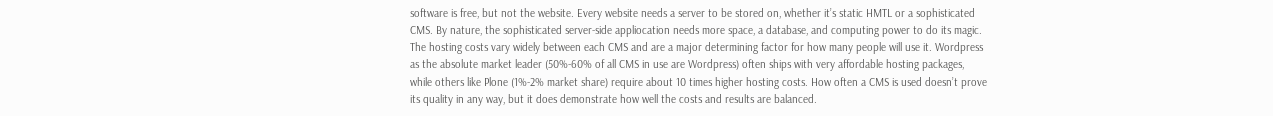software is free, but not the website. Every website needs a server to be stored on, whether it’s static HMTL or a sophisticated CMS. By nature, the sophisticated server-side appliocation needs more space, a database, and computing power to do its magic. The hosting costs vary widely between each CMS and are a major determining factor for how many people will use it. Wordpress as the absolute market leader (50%-60% of all CMS in use are Wordpress) often ships with very affordable hosting packages, while others like Plone (1%-2% market share) require about 10 times higher hosting costs. How often a CMS is used doesn’t prove its quality in any way, but it does demonstrate how well the costs and results are balanced.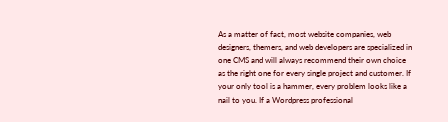As a matter of fact, most website companies, web designers, themers, and web developers are specialized in one CMS and will always recommend their own choice as the right one for every single project and customer. If your only tool is a hammer, every problem looks like a nail to you. If a Wordpress professional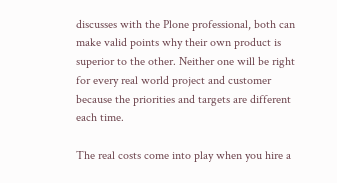discusses with the Plone professional, both can make valid points why their own product is superior to the other. Neither one will be right for every real world project and customer because the priorities and targets are different each time.

The real costs come into play when you hire a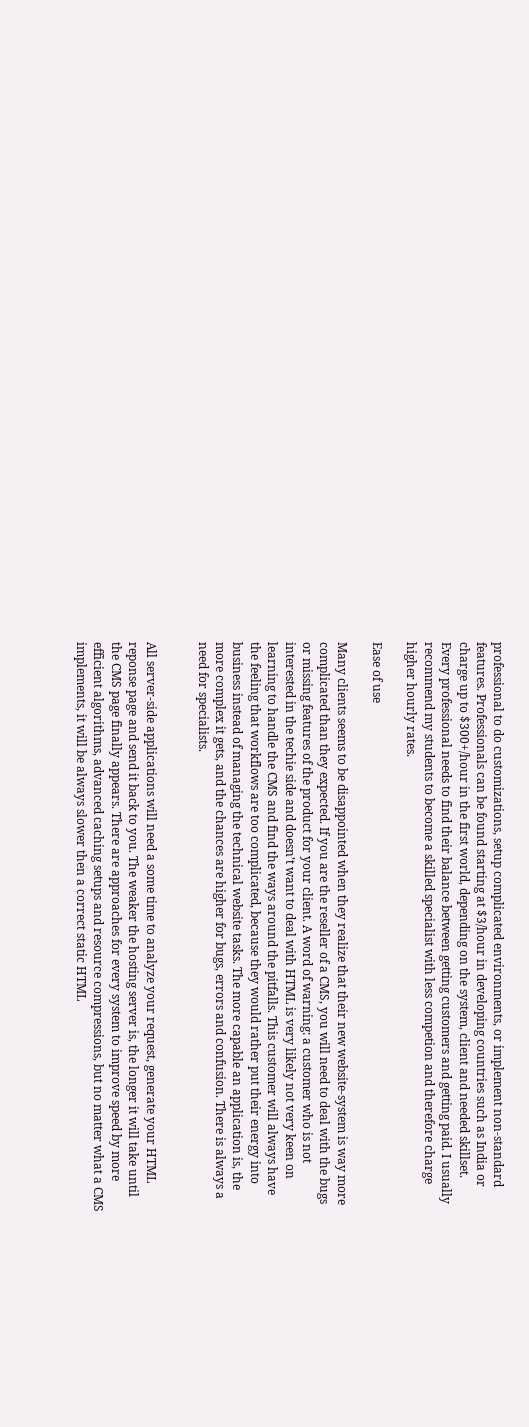professional to do customizations, setup complicated environments, or implement non-standard features. Professionals can be found starting at $3/hour in developing countries such as India or charge up to $300+/hour in the first world, depending on the system, client and needed skillset. Every professional needs to find their balance between getting customers and getting paid. I usually recommend my students to become a skilled specialist with less competion and therefore charge higher hourly rates.

Ease of use

Many clients seems to be disappointed when they realize that their new website-system is way more complicated than they expected. If you are the reseller of a CMS, you will need to deal with the bugs or missing features of the product for your client. A word of warning: a customer who is not interested in the techie side and doesn’t want to deal with HTML is very likely not very keen on learning to handle the CMS and find the ways around the pitfalls. This customer will always have the feeling that workflows are too complicated, because they would rather put their energy into business instead of managing the technical website tasks. The more capable an application is, the more complex it gets, and the chances are higher for bugs, errors and confusion. There is always a need for specialists.


All server-side applications will need a some time to analyze your request, generate your HTML reponse page and send it back to you. The weaker the hosting server is, the longer it will take until the CMS page finally appears. There are approaches for every system to improve speed by more efficient algorithms, advanced caching setups and resource compressions, but no matter what a CMS implements, it will be always slower then a correct static HTML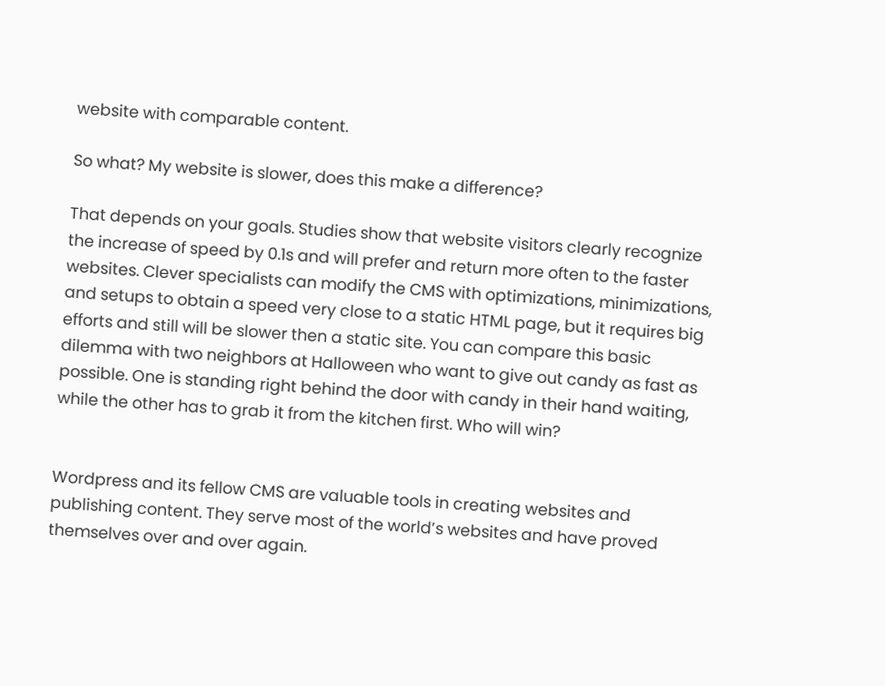website with comparable content.

So what? My website is slower, does this make a difference?

That depends on your goals. Studies show that website visitors clearly recognize the increase of speed by 0.1s and will prefer and return more often to the faster websites. Clever specialists can modify the CMS with optimizations, minimizations, and setups to obtain a speed very close to a static HTML page, but it requires big efforts and still will be slower then a static site. You can compare this basic dilemma with two neighbors at Halloween who want to give out candy as fast as possible. One is standing right behind the door with candy in their hand waiting, while the other has to grab it from the kitchen first. Who will win?


Wordpress and its fellow CMS are valuable tools in creating websites and publishing content. They serve most of the world’s websites and have proved themselves over and over again.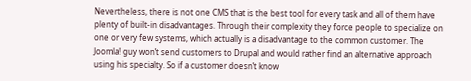Nevertheless, there is not one CMS that is the best tool for every task and all of them have plenty of built-in disadvantages. Through their complexity they force people to specialize on one or very few systems, which actually is a disadvantage to the common customer. The Joomla! guy won’t send customers to Drupal and would rather find an alternative approach using his specialty. So if a customer doesn’t know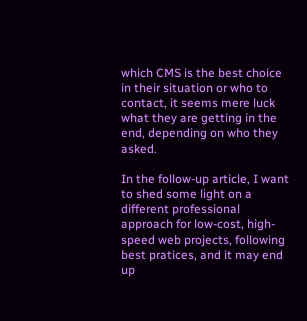which CMS is the best choice in their situation or who to contact, it seems mere luck what they are getting in the end, depending on who they asked.

In the follow-up article, I want to shed some light on a different professional approach for low-cost, high-speed web projects, following best pratices, and it may end up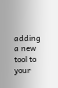adding a new tool to your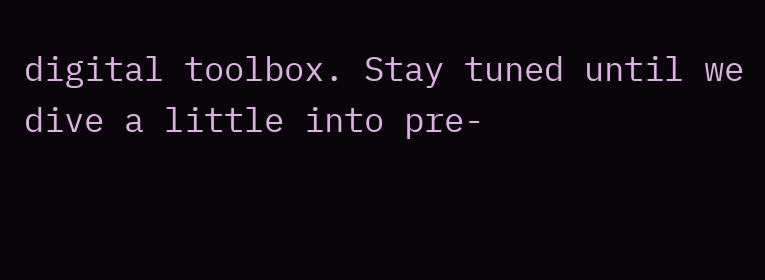digital toolbox. Stay tuned until we dive a little into pre-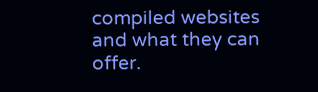compiled websites and what they can offer.